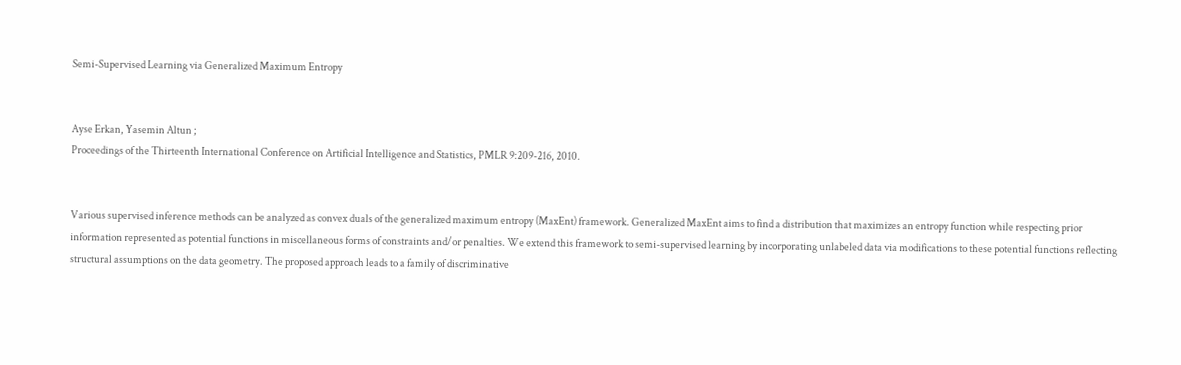Semi-Supervised Learning via Generalized Maximum Entropy


Ayse Erkan, Yasemin Altun ;
Proceedings of the Thirteenth International Conference on Artificial Intelligence and Statistics, PMLR 9:209-216, 2010.


Various supervised inference methods can be analyzed as convex duals of the generalized maximum entropy (MaxEnt) framework. Generalized MaxEnt aims to find a distribution that maximizes an entropy function while respecting prior information represented as potential functions in miscellaneous forms of constraints and/or penalties. We extend this framework to semi-supervised learning by incorporating unlabeled data via modifications to these potential functions reflecting structural assumptions on the data geometry. The proposed approach leads to a family of discriminative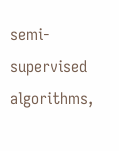semi-supervised algorithms,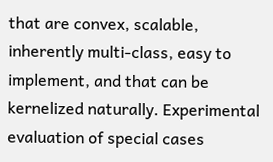that are convex, scalable, inherently multi-class, easy to implement, and that can be kernelized naturally. Experimental evaluation of special cases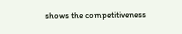shows the competitiveness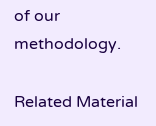of our methodology.

Related Material